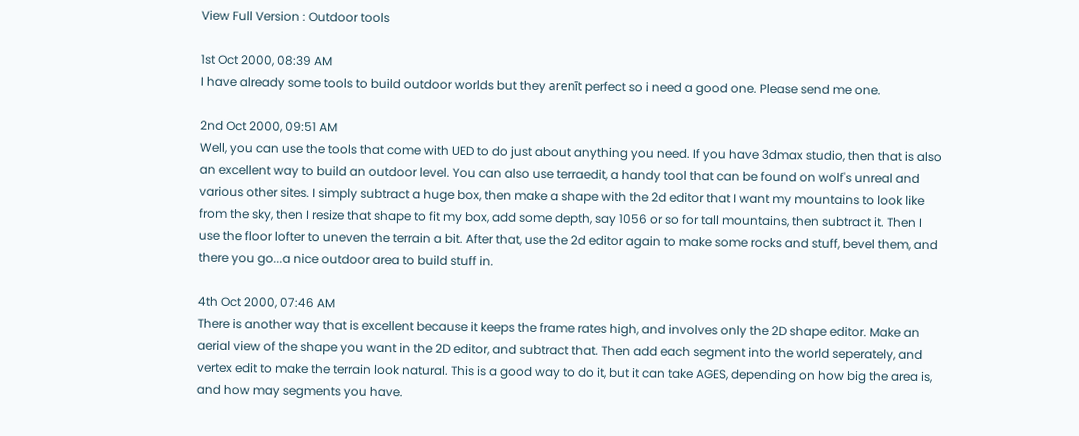View Full Version : Outdoor tools

1st Oct 2000, 08:39 AM
I have already some tools to build outdoor worlds but they arenīt perfect so i need a good one. Please send me one.

2nd Oct 2000, 09:51 AM
Well, you can use the tools that come with UED to do just about anything you need. If you have 3dmax studio, then that is also an excellent way to build an outdoor level. You can also use terraedit, a handy tool that can be found on wolf's unreal and various other sites. I simply subtract a huge box, then make a shape with the 2d editor that I want my mountains to look like from the sky, then I resize that shape to fit my box, add some depth, say 1056 or so for tall mountains, then subtract it. Then I use the floor lofter to uneven the terrain a bit. After that, use the 2d editor again to make some rocks and stuff, bevel them, and there you go...a nice outdoor area to build stuff in.

4th Oct 2000, 07:46 AM
There is another way that is excellent because it keeps the frame rates high, and involves only the 2D shape editor. Make an aerial view of the shape you want in the 2D editor, and subtract that. Then add each segment into the world seperately, and vertex edit to make the terrain look natural. This is a good way to do it, but it can take AGES, depending on how big the area is, and how may segments you have.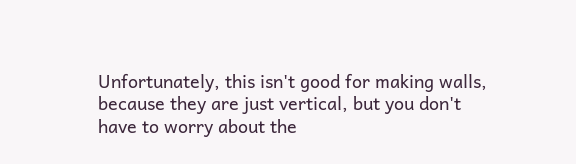Unfortunately, this isn't good for making walls, because they are just vertical, but you don't have to worry about the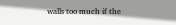walls too much if the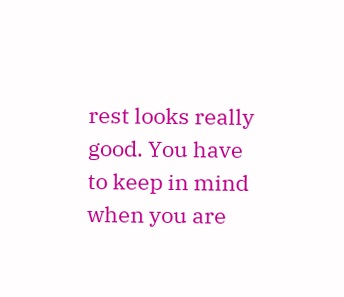rest looks really good. You have to keep in mind when you are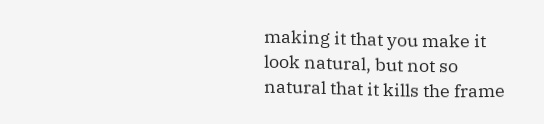making it that you make it look natural, but not so natural that it kills the frame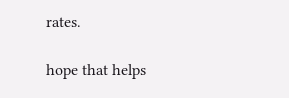rates.

hope that helps